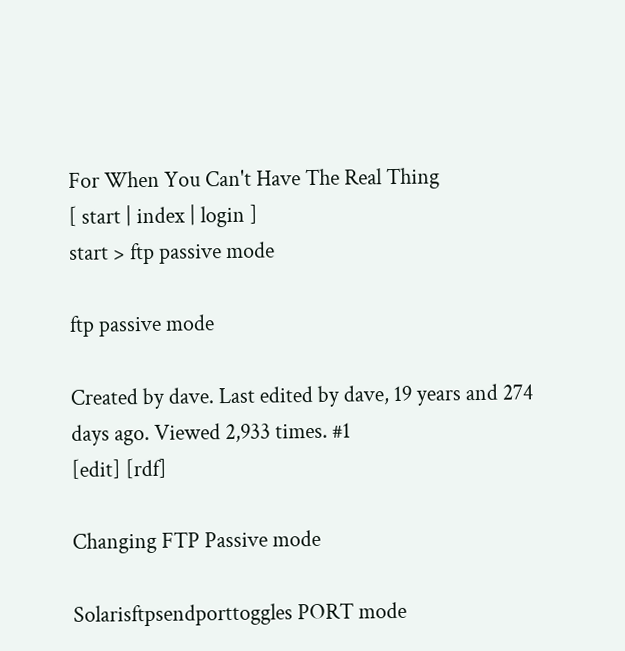For When You Can't Have The Real Thing
[ start | index | login ]
start > ftp passive mode

ftp passive mode

Created by dave. Last edited by dave, 19 years and 274 days ago. Viewed 2,933 times. #1
[edit] [rdf]

Changing FTP Passive mode

Solarisftpsendporttoggles PORT mode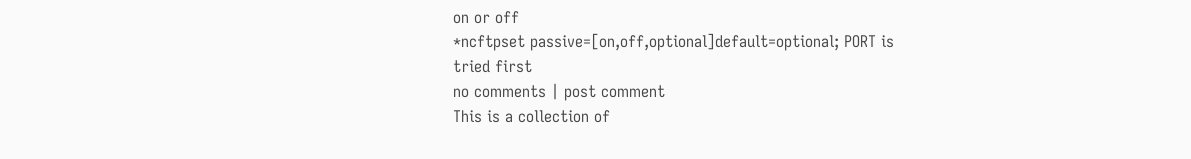on or off
*ncftpset passive=[on,off,optional]default=optional; PORT is tried first
no comments | post comment
This is a collection of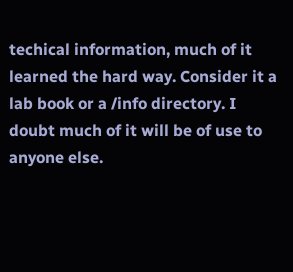techical information, much of it learned the hard way. Consider it a lab book or a /info directory. I doubt much of it will be of use to anyone else.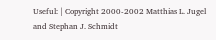Useful: | Copyright 2000-2002 Matthias L. Jugel and Stephan J. Schmidt